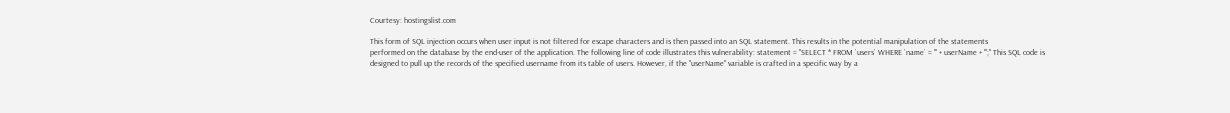Courtesy: hostingslist.com

This form of SQL injection occurs when user input is not filtered for escape characters and is then passed into an SQL statement. This results in the potential manipulation of the statements
performed on the database by the end-user of the application. The following line of code illustrates this vulnerability: statement = "SELECT * FROM `users` WHERE `name` = '" + userName + "';" This SQL code is designed to pull up the records of the specified username from its table of users. However, if the "userName" variable is crafted in a specific way by a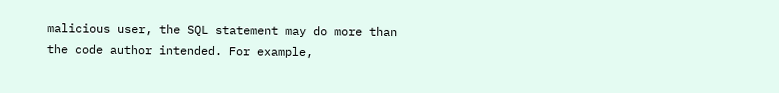malicious user, the SQL statement may do more than the code author intended. For example,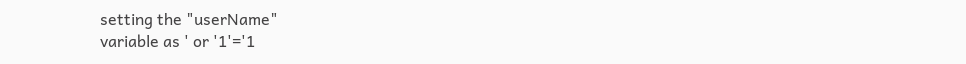setting the "userName"
variable as ' or '1'='1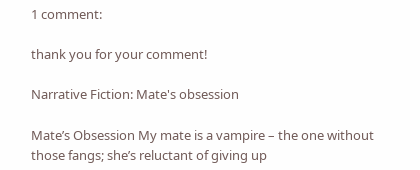1 comment:

thank you for your comment!

Narrative Fiction: Mate's obsession

Mate’s Obsession My mate is a vampire – the one without those fangs; she’s reluctant of giving up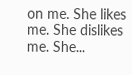on me. She likes me. She dislikes me. She...